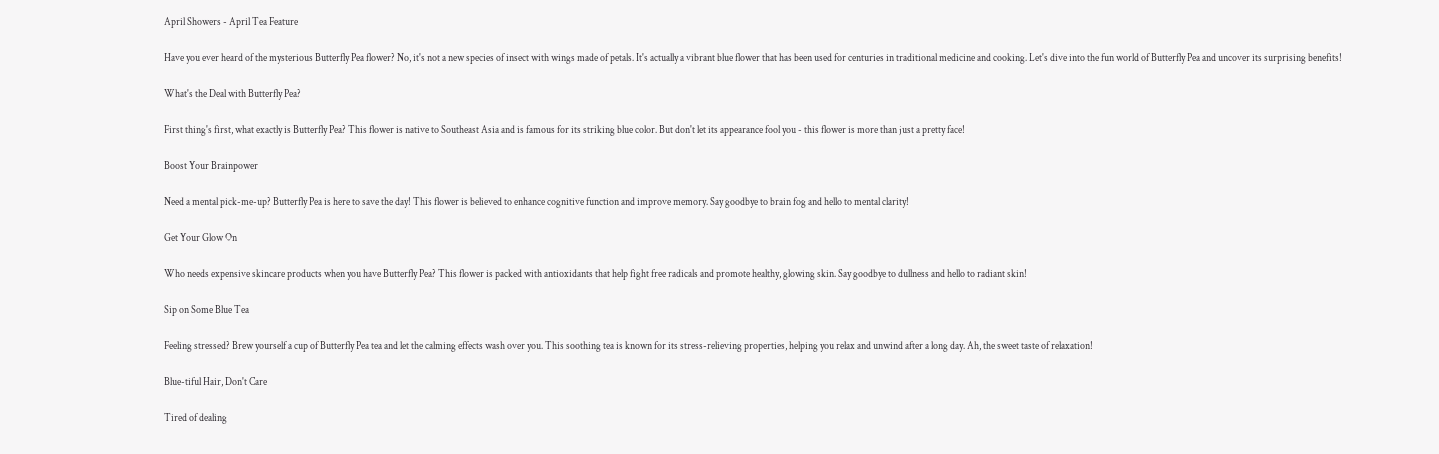April Showers - April Tea Feature

Have you ever heard of the mysterious Butterfly Pea flower? No, it's not a new species of insect with wings made of petals. It's actually a vibrant blue flower that has been used for centuries in traditional medicine and cooking. Let's dive into the fun world of Butterfly Pea and uncover its surprising benefits!

What's the Deal with Butterfly Pea?

First thing's first, what exactly is Butterfly Pea? This flower is native to Southeast Asia and is famous for its striking blue color. But don't let its appearance fool you - this flower is more than just a pretty face!

Boost Your Brainpower

Need a mental pick-me-up? Butterfly Pea is here to save the day! This flower is believed to enhance cognitive function and improve memory. Say goodbye to brain fog and hello to mental clarity!

Get Your Glow On

Who needs expensive skincare products when you have Butterfly Pea? This flower is packed with antioxidants that help fight free radicals and promote healthy, glowing skin. Say goodbye to dullness and hello to radiant skin!

Sip on Some Blue Tea

Feeling stressed? Brew yourself a cup of Butterfly Pea tea and let the calming effects wash over you. This soothing tea is known for its stress-relieving properties, helping you relax and unwind after a long day. Ah, the sweet taste of relaxation!

Blue-tiful Hair, Don't Care

Tired of dealing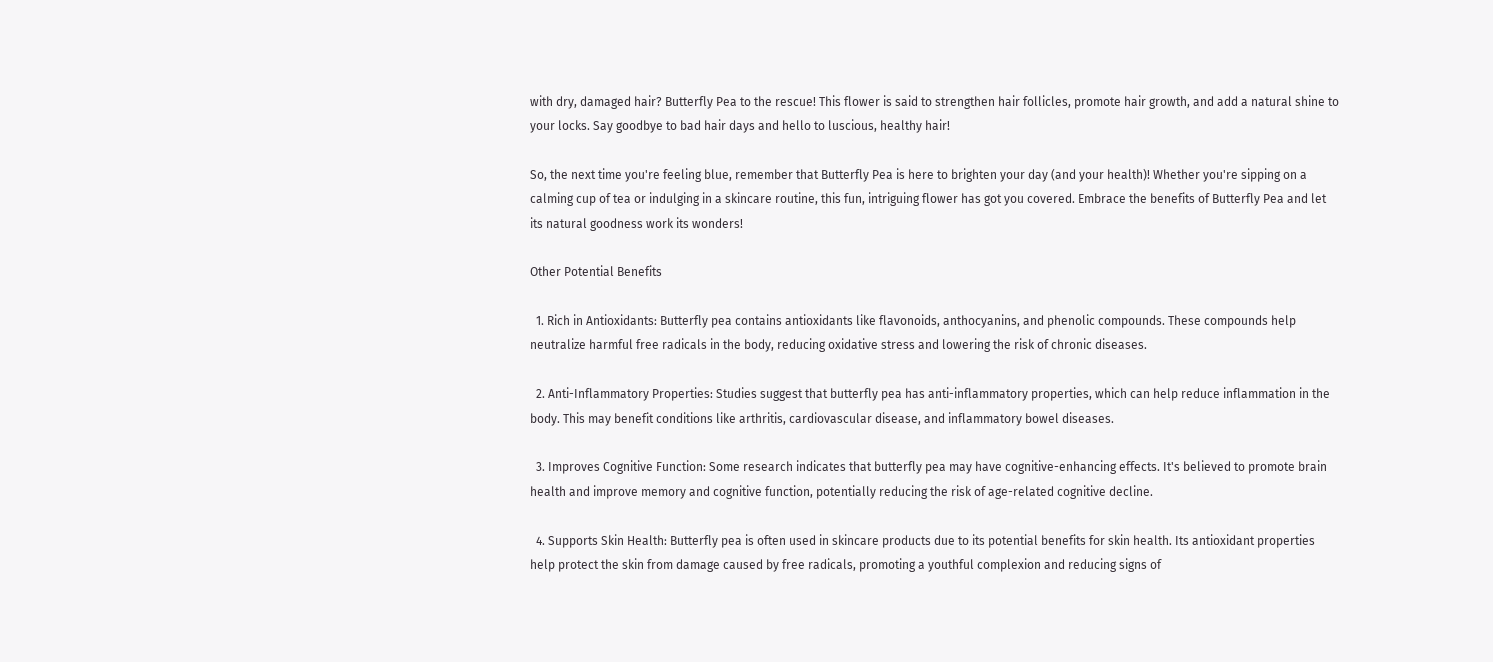with dry, damaged hair? Butterfly Pea to the rescue! This flower is said to strengthen hair follicles, promote hair growth, and add a natural shine to your locks. Say goodbye to bad hair days and hello to luscious, healthy hair!

So, the next time you're feeling blue, remember that Butterfly Pea is here to brighten your day (and your health)! Whether you're sipping on a calming cup of tea or indulging in a skincare routine, this fun, intriguing flower has got you covered. Embrace the benefits of Butterfly Pea and let its natural goodness work its wonders!

Other Potential Benefits

  1. Rich in Antioxidants: Butterfly pea contains antioxidants like flavonoids, anthocyanins, and phenolic compounds. These compounds help neutralize harmful free radicals in the body, reducing oxidative stress and lowering the risk of chronic diseases.

  2. Anti-Inflammatory Properties: Studies suggest that butterfly pea has anti-inflammatory properties, which can help reduce inflammation in the body. This may benefit conditions like arthritis, cardiovascular disease, and inflammatory bowel diseases.

  3. Improves Cognitive Function: Some research indicates that butterfly pea may have cognitive-enhancing effects. It's believed to promote brain health and improve memory and cognitive function, potentially reducing the risk of age-related cognitive decline.

  4. Supports Skin Health: Butterfly pea is often used in skincare products due to its potential benefits for skin health. Its antioxidant properties help protect the skin from damage caused by free radicals, promoting a youthful complexion and reducing signs of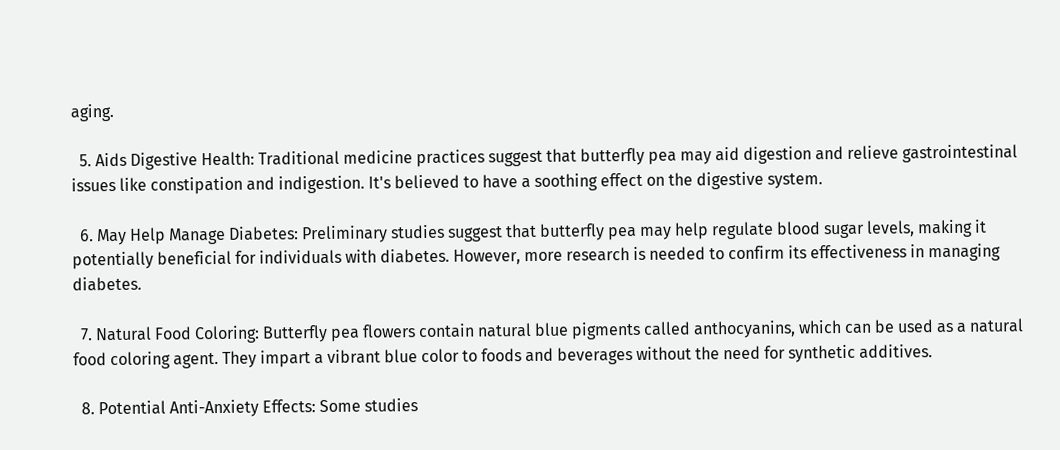aging.

  5. Aids Digestive Health: Traditional medicine practices suggest that butterfly pea may aid digestion and relieve gastrointestinal issues like constipation and indigestion. It's believed to have a soothing effect on the digestive system.

  6. May Help Manage Diabetes: Preliminary studies suggest that butterfly pea may help regulate blood sugar levels, making it potentially beneficial for individuals with diabetes. However, more research is needed to confirm its effectiveness in managing diabetes.

  7. Natural Food Coloring: Butterfly pea flowers contain natural blue pigments called anthocyanins, which can be used as a natural food coloring agent. They impart a vibrant blue color to foods and beverages without the need for synthetic additives.

  8. Potential Anti-Anxiety Effects: Some studies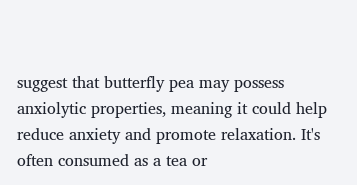suggest that butterfly pea may possess anxiolytic properties, meaning it could help reduce anxiety and promote relaxation. It's often consumed as a tea or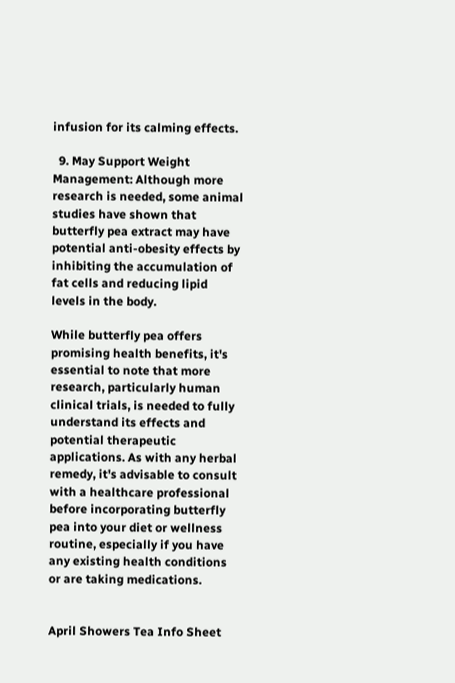infusion for its calming effects.

  9. May Support Weight Management: Although more research is needed, some animal studies have shown that butterfly pea extract may have potential anti-obesity effects by inhibiting the accumulation of fat cells and reducing lipid levels in the body.

While butterfly pea offers promising health benefits, it's essential to note that more research, particularly human clinical trials, is needed to fully understand its effects and potential therapeutic applications. As with any herbal remedy, it's advisable to consult with a healthcare professional before incorporating butterfly pea into your diet or wellness routine, especially if you have any existing health conditions or are taking medications.


April Showers Tea Info Sheet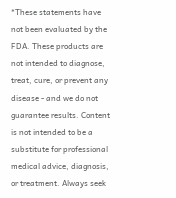*These statements have not been evaluated by the FDA. These products are not intended to diagnose, treat, cure, or prevent any disease - and we do not guarantee results. Content is not intended to be a substitute for professional medical advice, diagnosis, or treatment. Always seek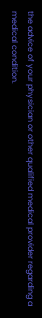the advice of your physician or other qualified medical provider regarding a medical condition.